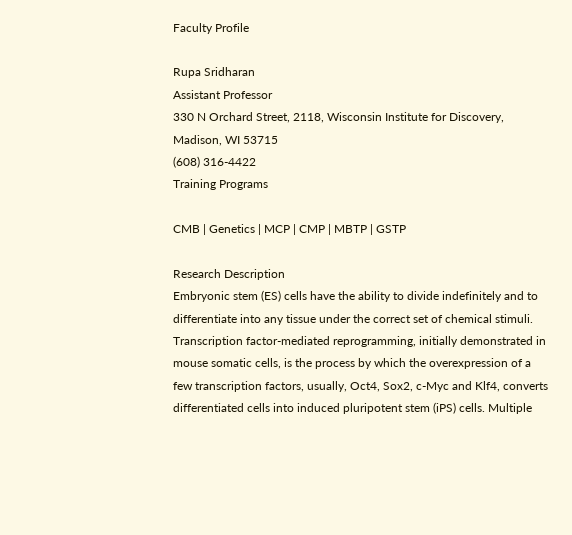Faculty Profile

Rupa Sridharan
Assistant Professor
330 N Orchard Street, 2118, Wisconsin Institute for Discovery, Madison, WI 53715
(608) 316-4422
Training Programs

CMB | Genetics | MCP | CMP | MBTP | GSTP

Research Description
Embryonic stem (ES) cells have the ability to divide indefinitely and to differentiate into any tissue under the correct set of chemical stimuli. Transcription factor-mediated reprogramming, initially demonstrated in mouse somatic cells, is the process by which the overexpression of a few transcription factors, usually, Oct4, Sox2, c-Myc and Klf4, converts differentiated cells into induced pluripotent stem (iPS) cells. Multiple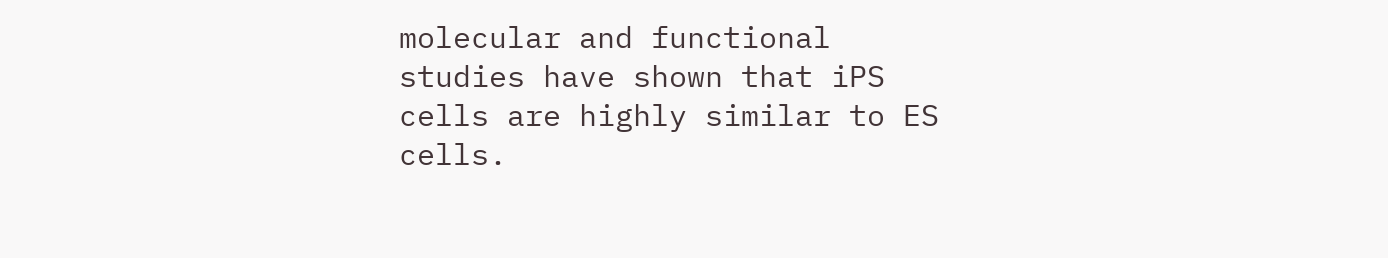molecular and functional studies have shown that iPS cells are highly similar to ES cells.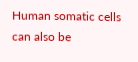Human somatic cells can also be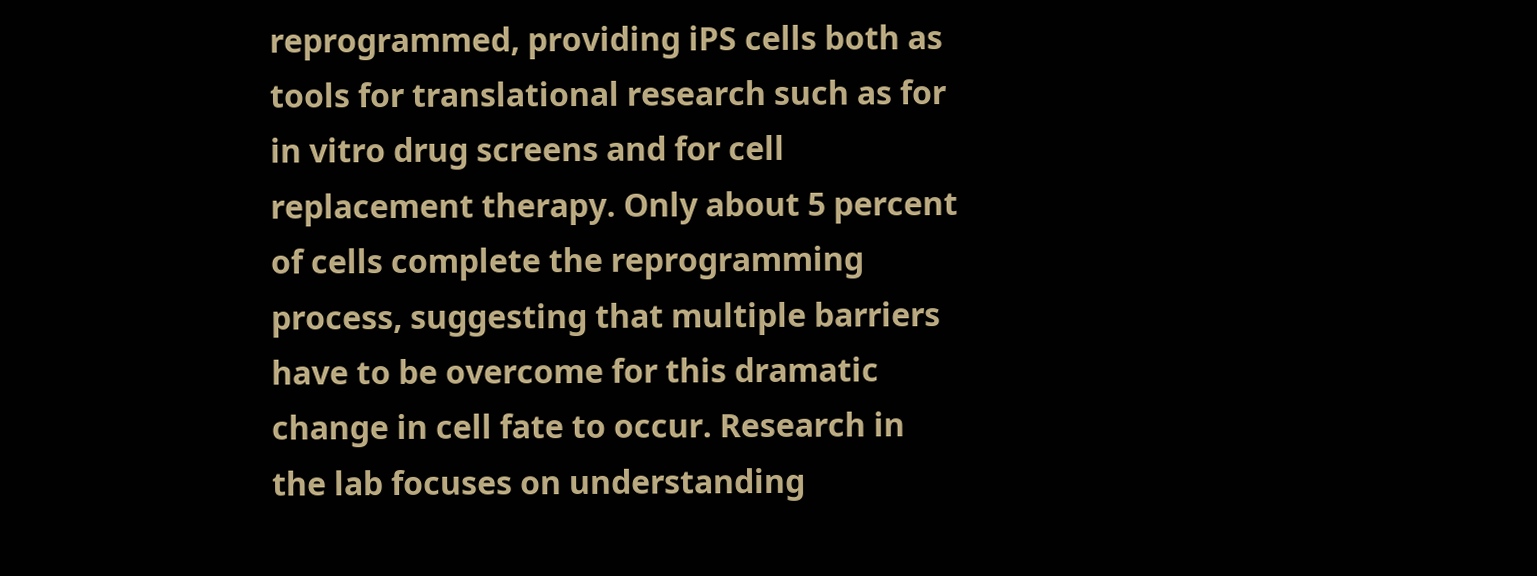reprogrammed, providing iPS cells both as tools for translational research such as for in vitro drug screens and for cell replacement therapy. Only about 5 percent of cells complete the reprogramming process, suggesting that multiple barriers have to be overcome for this dramatic change in cell fate to occur. Research in the lab focuses on understanding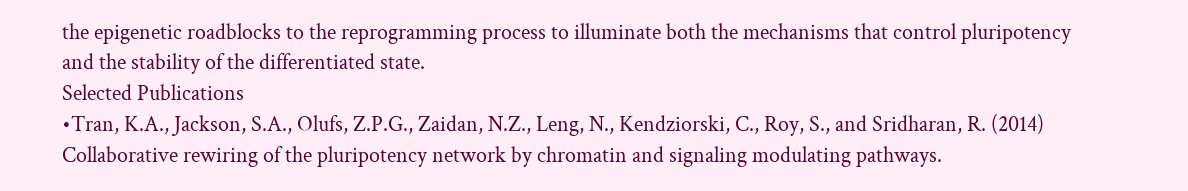the epigenetic roadblocks to the reprogramming process to illuminate both the mechanisms that control pluripotency and the stability of the differentiated state.
Selected Publications
•Tran, K.A., Jackson, S.A., Olufs, Z.P.G., Zaidan, N.Z., Leng, N., Kendziorski, C., Roy, S., and Sridharan, R. (2014) Collaborative rewiring of the pluripotency network by chromatin and signaling modulating pathways.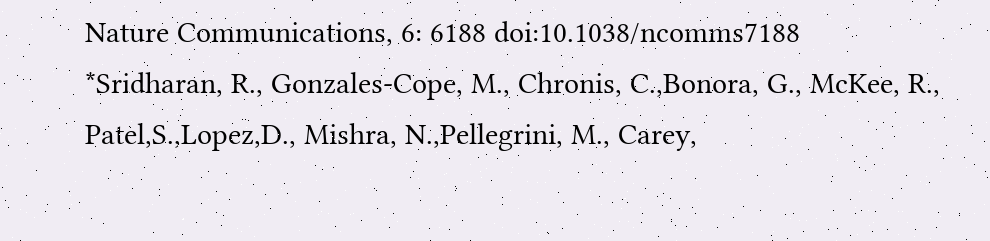Nature Communications, 6: 6188 doi:10.1038/ncomms7188
*Sridharan, R., Gonzales-Cope, M., Chronis, C.,Bonora, G., McKee, R., Patel,S.,Lopez,D., Mishra, N.,Pellegrini, M., Carey,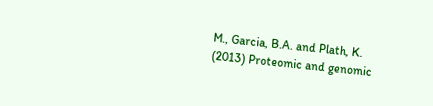M., Garcia, B.A. and Plath, K. (2013) Proteomic and genomic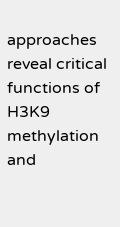approaches reveal critical functions of H3K9 methylation and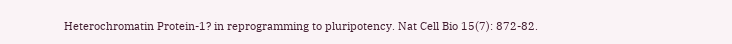Heterochromatin Protein-1? in reprogramming to pluripotency. Nat Cell Bio 15(7): 872-82.